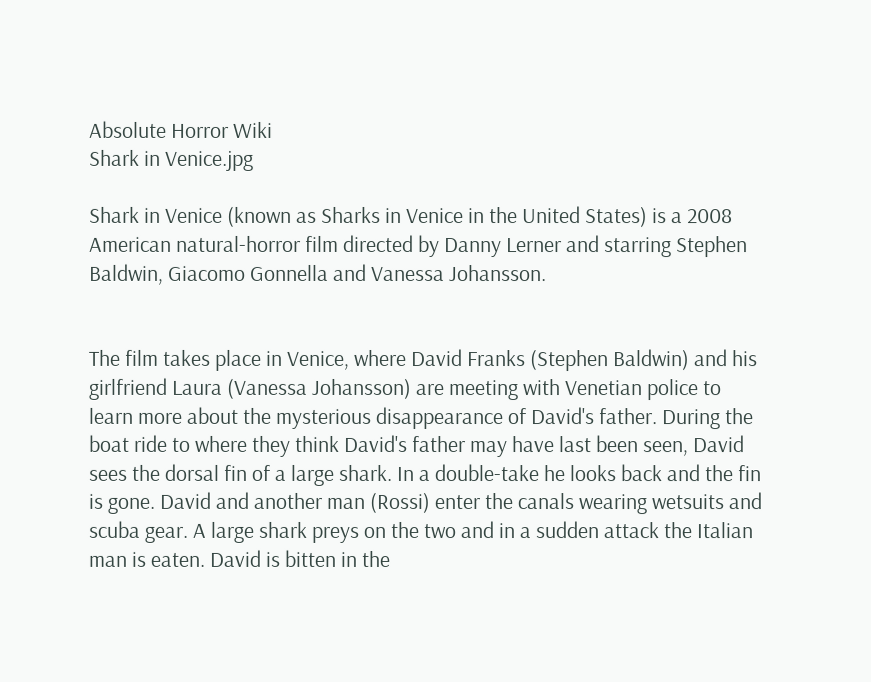Absolute Horror Wiki
Shark in Venice.jpg

Shark in Venice (known as Sharks in Venice in the United States) is a 2008 American natural-horror film directed by Danny Lerner and starring Stephen Baldwin, Giacomo Gonnella and Vanessa Johansson.


The film takes place in Venice, where David Franks (Stephen Baldwin) and his girlfriend Laura (Vanessa Johansson) are meeting with Venetian police to learn more about the mysterious disappearance of David's father. During the boat ride to where they think David's father may have last been seen, David sees the dorsal fin of a large shark. In a double-take he looks back and the fin is gone. David and another man (Rossi) enter the canals wearing wetsuits and scuba gear. A large shark preys on the two and in a sudden attack the Italian man is eaten. David is bitten in the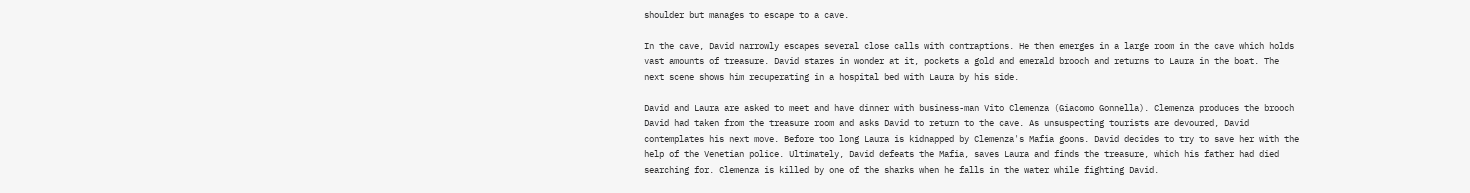shoulder but manages to escape to a cave.

In the cave, David narrowly escapes several close calls with contraptions. He then emerges in a large room in the cave which holds vast amounts of treasure. David stares in wonder at it, pockets a gold and emerald brooch and returns to Laura in the boat. The next scene shows him recuperating in a hospital bed with Laura by his side.

David and Laura are asked to meet and have dinner with business-man Vito Clemenza (Giacomo Gonnella). Clemenza produces the brooch David had taken from the treasure room and asks David to return to the cave. As unsuspecting tourists are devoured, David contemplates his next move. Before too long Laura is kidnapped by Clemenza's Mafia goons. David decides to try to save her with the help of the Venetian police. Ultimately, David defeats the Mafia, saves Laura and finds the treasure, which his father had died searching for. Clemenza is killed by one of the sharks when he falls in the water while fighting David.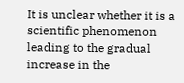It is unclear whether it is a scientific phenomenon leading to the gradual increase in the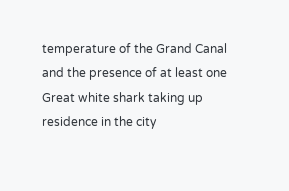temperature of the Grand Canal and the presence of at least one Great white shark taking up residence in the city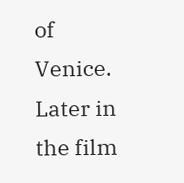of Venice. Later in the film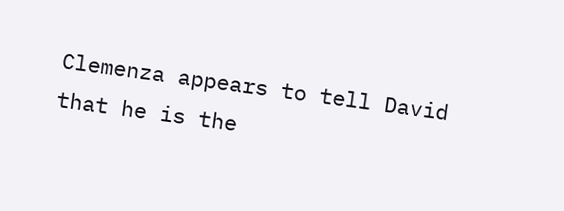Clemenza appears to tell David that he is the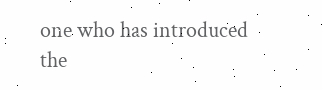one who has introduced the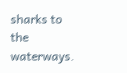sharks to the waterways.